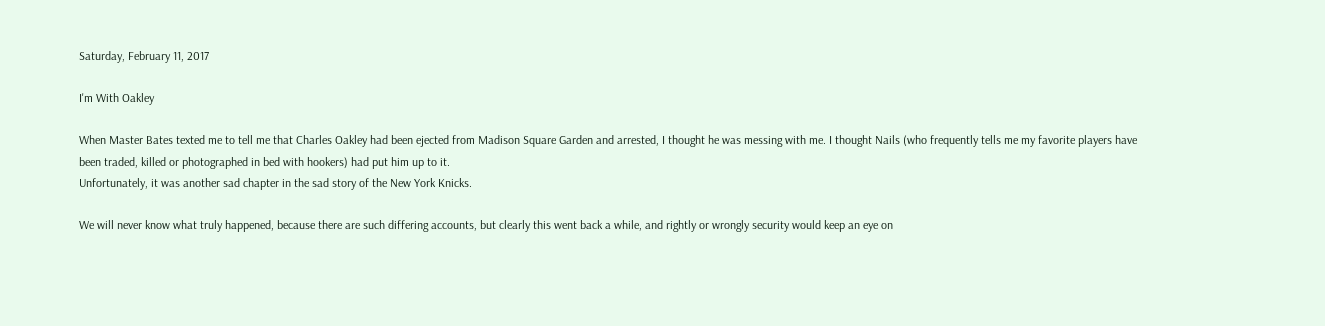Saturday, February 11, 2017

I'm With Oakley

When Master Bates texted me to tell me that Charles Oakley had been ejected from Madison Square Garden and arrested, I thought he was messing with me. I thought Nails (who frequently tells me my favorite players have been traded, killed or photographed in bed with hookers) had put him up to it.
Unfortunately, it was another sad chapter in the sad story of the New York Knicks.

We will never know what truly happened, because there are such differing accounts, but clearly this went back a while, and rightly or wrongly security would keep an eye on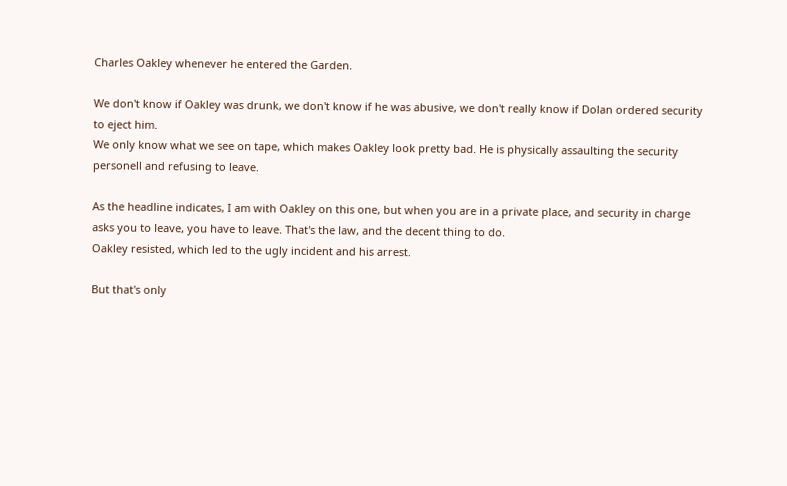Charles Oakley whenever he entered the Garden.

We don't know if Oakley was drunk, we don't know if he was abusive, we don't really know if Dolan ordered security to eject him.
We only know what we see on tape, which makes Oakley look pretty bad. He is physically assaulting the security personell and refusing to leave.

As the headline indicates, I am with Oakley on this one, but when you are in a private place, and security in charge asks you to leave, you have to leave. That's the law, and the decent thing to do.
Oakley resisted, which led to the ugly incident and his arrest.

But that's only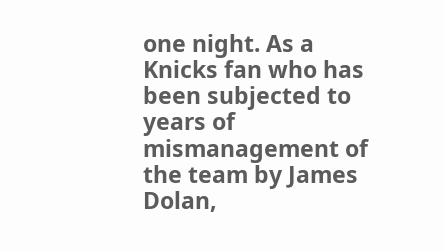one night. As a Knicks fan who has been subjected to years of mismanagement of the team by James Dolan,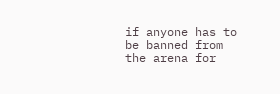if anyone has to be banned from the arena for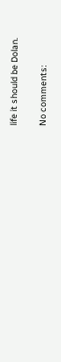life it should be Dolan.

No comments: